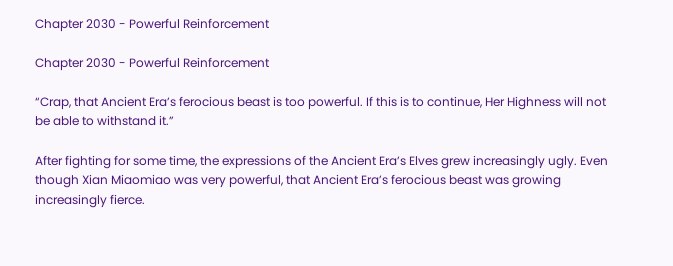Chapter 2030 - Powerful Reinforcement

Chapter 2030 - Powerful Reinforcement

“Crap, that Ancient Era’s ferocious beast is too powerful. If this is to continue, Her Highness will not be able to withstand it.”

After fighting for some time, the expressions of the Ancient Era’s Elves grew increasingly ugly. Even though Xian Miaomiao was very powerful, that Ancient Era’s ferocious beast was growing increasingly fierce.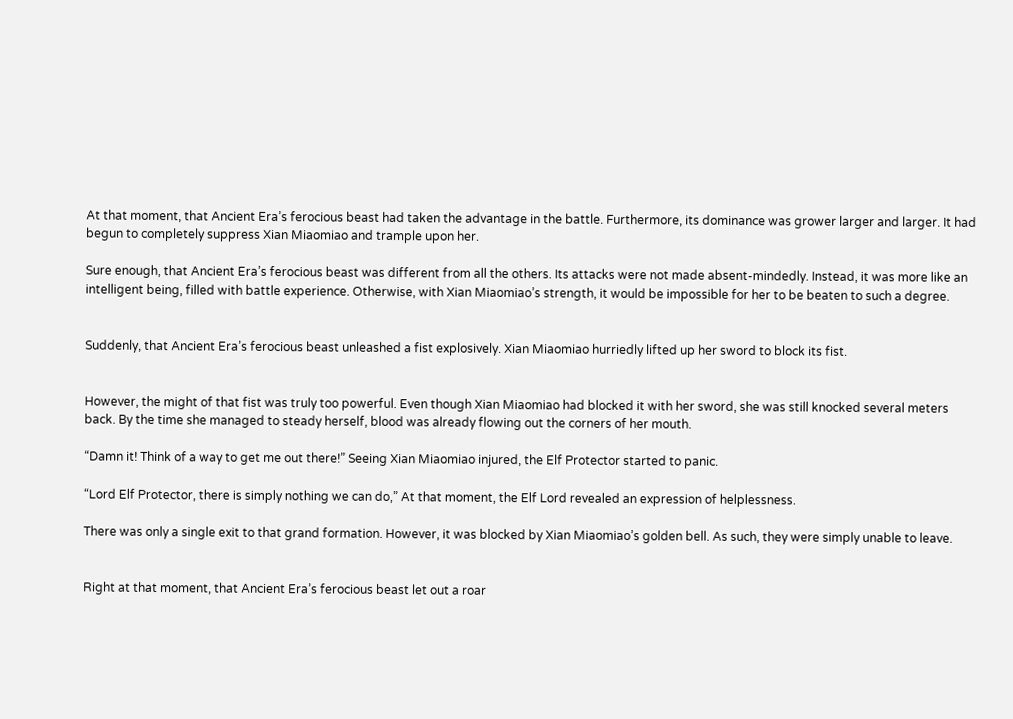At that moment, that Ancient Era’s ferocious beast had taken the advantage in the battle. Furthermore, its dominance was grower larger and larger. It had begun to completely suppress Xian Miaomiao and trample upon her.

Sure enough, that Ancient Era’s ferocious beast was different from all the others. Its attacks were not made absent-mindedly. Instead, it was more like an intelligent being, filled with battle experience. Otherwise, with Xian Miaomiao’s strength, it would be impossible for her to be beaten to such a degree.


Suddenly, that Ancient Era’s ferocious beast unleashed a fist explosively. Xian Miaomiao hurriedly lifted up her sword to block its fist.


However, the might of that fist was truly too powerful. Even though Xian Miaomiao had blocked it with her sword, she was still knocked several meters back. By the time she managed to steady herself, blood was already flowing out the corners of her mouth.

“Damn it! Think of a way to get me out there!” Seeing Xian Miaomiao injured, the Elf Protector started to panic.

“Lord Elf Protector, there is simply nothing we can do,” At that moment, the Elf Lord revealed an expression of helplessness.

There was only a single exit to that grand formation. However, it was blocked by Xian Miaomiao’s golden bell. As such, they were simply unable to leave.


Right at that moment, that Ancient Era’s ferocious beast let out a roar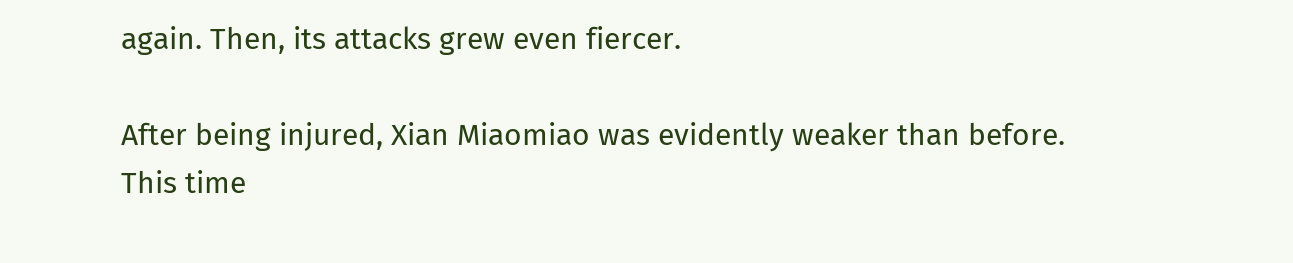again. Then, its attacks grew even fiercer.

After being injured, Xian Miaomiao was evidently weaker than before. This time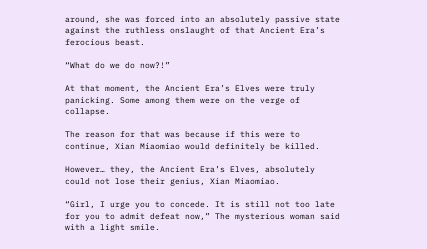around, she was forced into an absolutely passive state against the ruthless onslaught of that Ancient Era’s ferocious beast.

“What do we do now?!”

At that moment, the Ancient Era’s Elves were truly panicking. Some among them were on the verge of collapse.

The reason for that was because if this were to continue, Xian Miaomiao would definitely be killed.

However… they, the Ancient Era’s Elves, absolutely could not lose their genius, Xian Miaomiao.

“Girl, I urge you to concede. It is still not too late for you to admit defeat now,” The mysterious woman said with a light smile.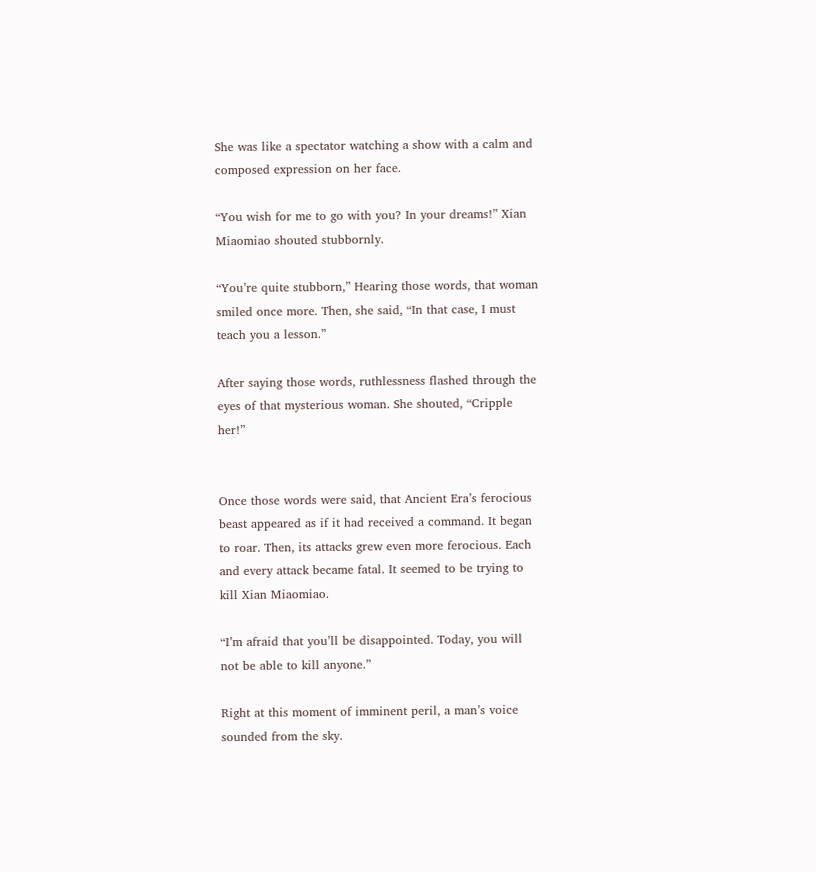She was like a spectator watching a show with a calm and composed expression on her face.

“You wish for me to go with you? In your dreams!” Xian Miaomiao shouted stubbornly.

“You’re quite stubborn,” Hearing those words, that woman smiled once more. Then, she said, “In that case, I must teach you a lesson.”

After saying those words, ruthlessness flashed through the eyes of that mysterious woman. She shouted, “Cripple her!”


Once those words were said, that Ancient Era’s ferocious beast appeared as if it had received a command. It began to roar. Then, its attacks grew even more ferocious. Each and every attack became fatal. It seemed to be trying to kill Xian Miaomiao.

“I’m afraid that you’ll be disappointed. Today, you will not be able to kill anyone.”

Right at this moment of imminent peril, a man’s voice sounded from the sky.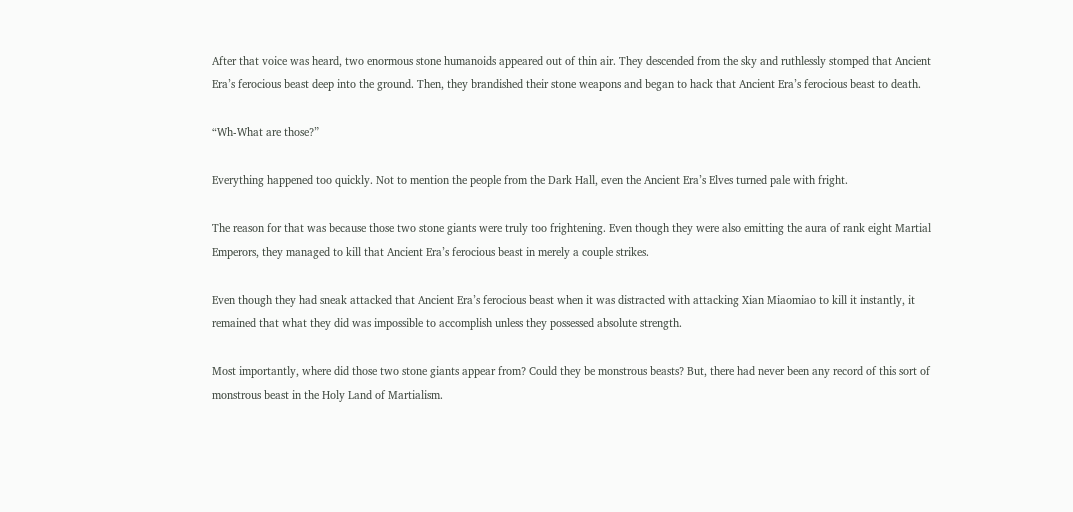After that voice was heard, two enormous stone humanoids appeared out of thin air. They descended from the sky and ruthlessly stomped that Ancient Era’s ferocious beast deep into the ground. Then, they brandished their stone weapons and began to hack that Ancient Era’s ferocious beast to death.

“Wh-What are those?”

Everything happened too quickly. Not to mention the people from the Dark Hall, even the Ancient Era’s Elves turned pale with fright.

The reason for that was because those two stone giants were truly too frightening. Even though they were also emitting the aura of rank eight Martial Emperors, they managed to kill that Ancient Era’s ferocious beast in merely a couple strikes.

Even though they had sneak attacked that Ancient Era’s ferocious beast when it was distracted with attacking Xian Miaomiao to kill it instantly, it remained that what they did was impossible to accomplish unless they possessed absolute strength.

Most importantly, where did those two stone giants appear from? Could they be monstrous beasts? But, there had never been any record of this sort of monstrous beast in the Holy Land of Martialism.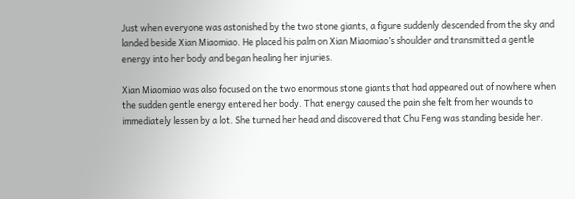Just when everyone was astonished by the two stone giants, a figure suddenly descended from the sky and landed beside Xian Miaomiao. He placed his palm on Xian Miaomiao’s shoulder and transmitted a gentle energy into her body and began healing her injuries.

Xian Miaomiao was also focused on the two enormous stone giants that had appeared out of nowhere when the sudden gentle energy entered her body. That energy caused the pain she felt from her wounds to immediately lessen by a lot. She turned her head and discovered that Chu Feng was standing beside her.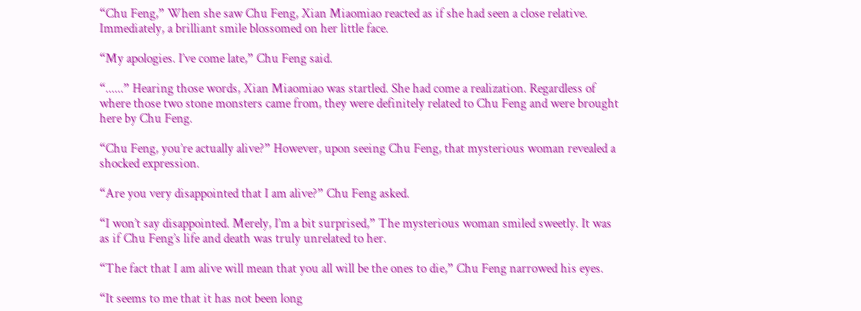“Chu Feng,” When she saw Chu Feng, Xian Miaomiao reacted as if she had seen a close relative. Immediately, a brilliant smile blossomed on her little face.

“My apologies. I’ve come late,” Chu Feng said.

“......” Hearing those words, Xian Miaomiao was startled. She had come a realization. Regardless of where those two stone monsters came from, they were definitely related to Chu Feng and were brought here by Chu Feng.

“Chu Feng, you’re actually alive?” However, upon seeing Chu Feng, that mysterious woman revealed a shocked expression.

“Are you very disappointed that I am alive?” Chu Feng asked.

“I won’t say disappointed. Merely, I’m a bit surprised,” The mysterious woman smiled sweetly. It was as if Chu Feng’s life and death was truly unrelated to her.

“The fact that I am alive will mean that you all will be the ones to die,” Chu Feng narrowed his eyes.

“It seems to me that it has not been long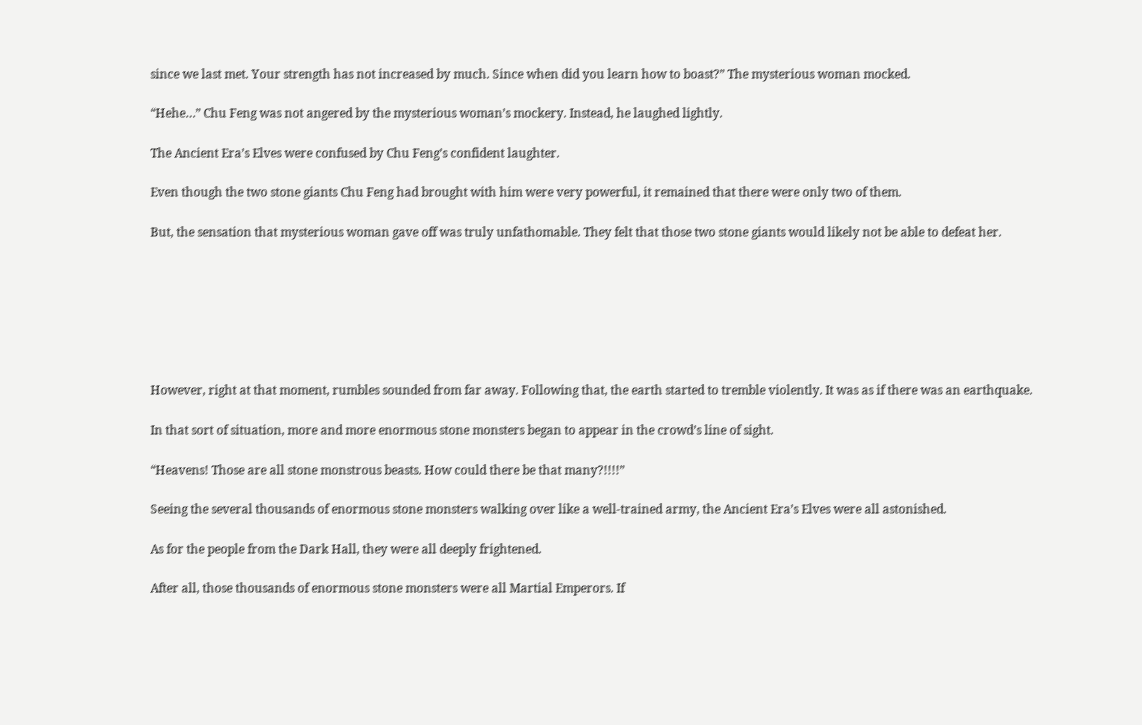since we last met. Your strength has not increased by much. Since when did you learn how to boast?” The mysterious woman mocked.

“Hehe…” Chu Feng was not angered by the mysterious woman’s mockery. Instead, he laughed lightly.

The Ancient Era’s Elves were confused by Chu Feng’s confident laughter.

Even though the two stone giants Chu Feng had brought with him were very powerful, it remained that there were only two of them.

But, the sensation that mysterious woman gave off was truly unfathomable. They felt that those two stone giants would likely not be able to defeat her.







However, right at that moment, rumbles sounded from far away. Following that, the earth started to tremble violently. It was as if there was an earthquake.

In that sort of situation, more and more enormous stone monsters began to appear in the crowd’s line of sight.

“Heavens! Those are all stone monstrous beasts. How could there be that many?!!!!”

Seeing the several thousands of enormous stone monsters walking over like a well-trained army, the Ancient Era’s Elves were all astonished.

As for the people from the Dark Hall, they were all deeply frightened.

After all, those thousands of enormous stone monsters were all Martial Emperors. If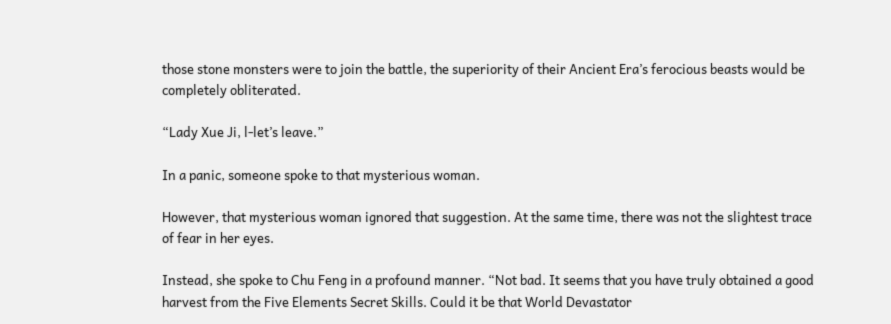those stone monsters were to join the battle, the superiority of their Ancient Era’s ferocious beasts would be completely obliterated.

“Lady Xue Ji, l-let’s leave.”

In a panic, someone spoke to that mysterious woman.

However, that mysterious woman ignored that suggestion. At the same time, there was not the slightest trace of fear in her eyes.

Instead, she spoke to Chu Feng in a profound manner. “Not bad. It seems that you have truly obtained a good harvest from the Five Elements Secret Skills. Could it be that World Devastator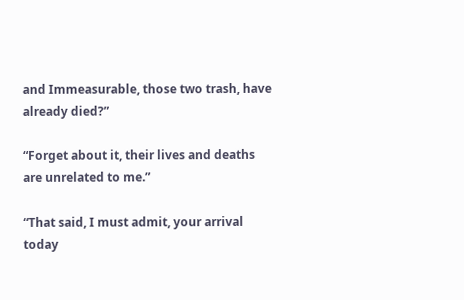and Immeasurable, those two trash, have already died?”

“Forget about it, their lives and deaths are unrelated to me.”

“That said, I must admit, your arrival today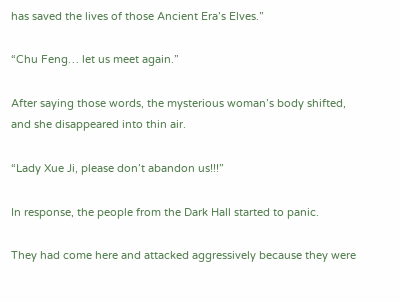has saved the lives of those Ancient Era’s Elves.”

“Chu Feng… let us meet again.”

After saying those words, the mysterious woman’s body shifted, and she disappeared into thin air.

“Lady Xue Ji, please don’t abandon us!!!”

In response, the people from the Dark Hall started to panic.

They had come here and attacked aggressively because they were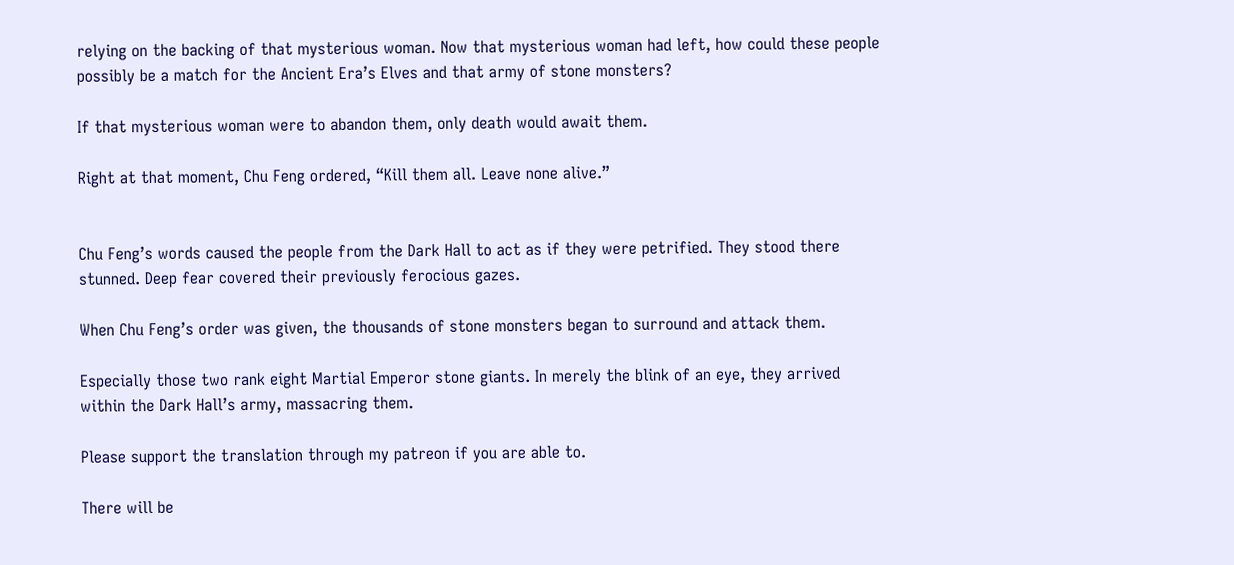relying on the backing of that mysterious woman. Now that mysterious woman had left, how could these people possibly be a match for the Ancient Era’s Elves and that army of stone monsters?

If that mysterious woman were to abandon them, only death would await them.

Right at that moment, Chu Feng ordered, “Kill them all. Leave none alive.”


Chu Feng’s words caused the people from the Dark Hall to act as if they were petrified. They stood there stunned. Deep fear covered their previously ferocious gazes.

When Chu Feng’s order was given, the thousands of stone monsters began to surround and attack them.

Especially those two rank eight Martial Emperor stone giants. In merely the blink of an eye, they arrived within the Dark Hall’s army, massacring them.

Please support the translation through my patreon if you are able to.

There will be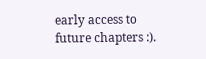early access to future chapters :).